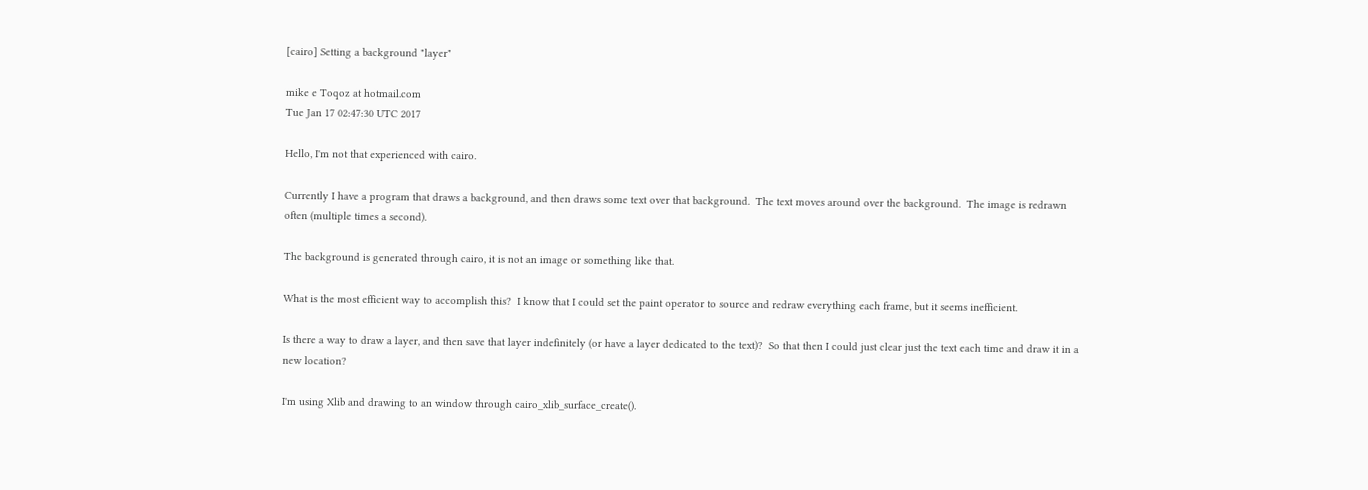[cairo] Setting a background "layer"

mike e Toqoz at hotmail.com
Tue Jan 17 02:47:30 UTC 2017

Hello, I'm not that experienced with cairo.

Currently I have a program that draws a background, and then draws some text over that background.  The text moves around over the background.  The image is redrawn often (multiple times a second).

The background is generated through cairo, it is not an image or something like that.

What is the most efficient way to accomplish this?  I know that I could set the paint operator to source and redraw everything each frame, but it seems inefficient.

Is there a way to draw a layer, and then save that layer indefinitely (or have a layer dedicated to the text)?  So that then I could just clear just the text each time and draw it in a new location?

I'm using Xlib and drawing to an window through cairo_xlib_surface_create().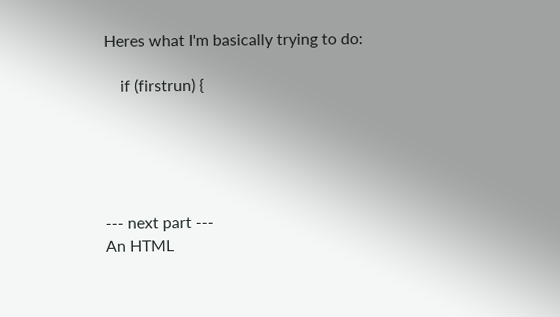Heres what I'm basically trying to do:

    if (firstrun) {





--- next part ---
An HTML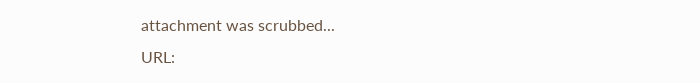attachment was scrubbed...
URL: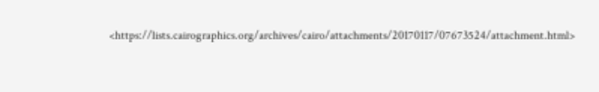<https://lists.cairographics.org/archives/cairo/attachments/20170117/07673524/attachment.html>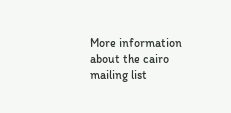More information about the cairo mailing list